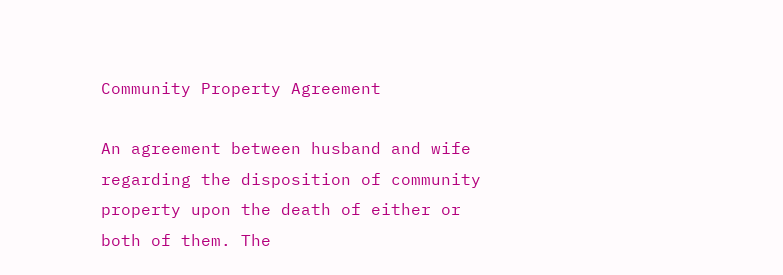Community Property Agreement

An agreement between husband and wife regarding the disposition of community property upon the death of either or both of them. The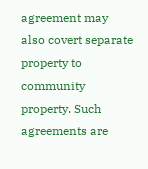agreement may also covert separate property to community property. Such agreements are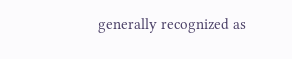generally recognized as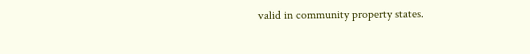valid in community property states.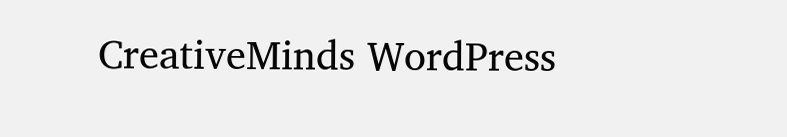CreativeMinds WordPress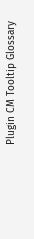Plugin CM Tooltip Glossary